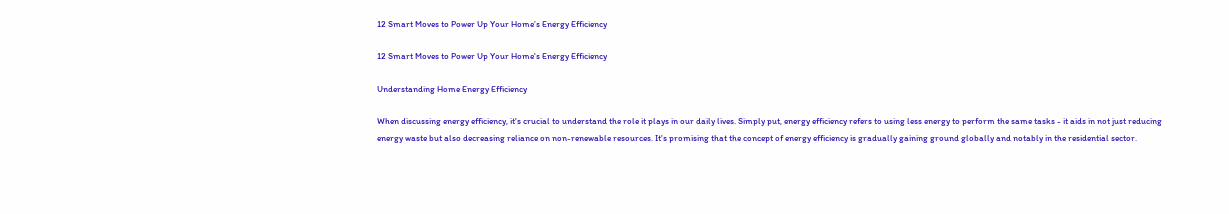12 Smart Moves to Power Up Your Home’s Energy Efficiency

12 Smart Moves to Power Up Your Home's Energy Efficiency

Understanding Home Energy Efficiency

When discussing energy efficiency, it's crucial to understand the role it plays in our daily lives. Simply put, energy efficiency refers to using less energy to perform the same tasks - it aids in not just reducing energy waste but also decreasing reliance on non-renewable resources. It's promising that the concept of energy efficiency is gradually gaining ground globally and notably in the residential sector.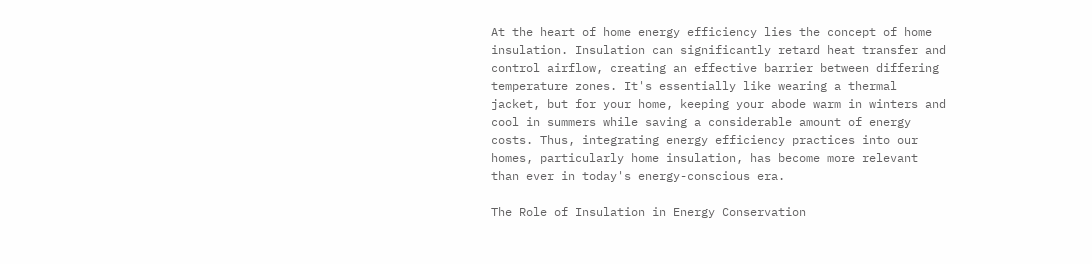At the heart of home energy efficiency lies the concept of home insulation. Insulation can significantly retard heat transfer and control airflow, creating an effective barrier between differing temperature zones. It's essentially like wearing a thermal jacket, but for your home, keeping your abode warm in winters and cool in summers while saving a considerable amount of energy costs. Thus, integrating energy efficiency practices into our homes, particularly home insulation, has become more relevant than ever in today's energy-conscious era.

The Role of Insulation in Energy Conservation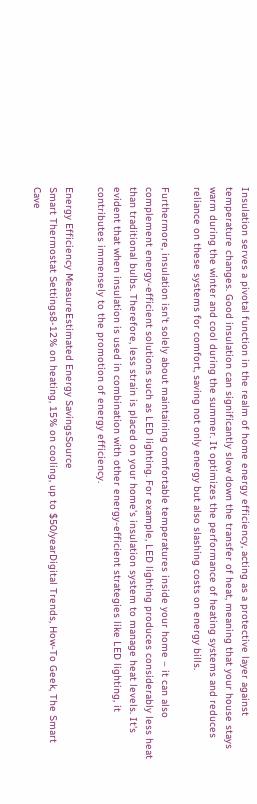Insulation serves a pivotal function in the realm of home energy efficiency, acting as a protective layer against temperature changes. Good insulation can significantly slow down the transfer of heat, meaning that your house stays warm during the winter and cool during the summer. It optimizes the performance of heating systems and reduces reliance on these systems for comfort, saving not only energy but also slashing costs on energy bills.

Furthermore, insulation isn't solely about maintaining comfortable temperatures inside your home – it can also complement energy-efficient solutions such as LED lighting. For example, LED lighting produces considerably less heat than traditional bulbs. Therefore, less strain is placed on your home's insulation system to manage heat levels. It's evident that when insulation is used in combination with other energy-efficient strategies like LED lighting, it contributes immensely to the promotion of energy efficiency.

Energy Efficiency MeasureEstimated Energy SavingsSource
Smart Thermostat Settings8-12% on heating, 15% on cooling, up to $50/yearDigital Trends, How-To Geek, The Smart Cave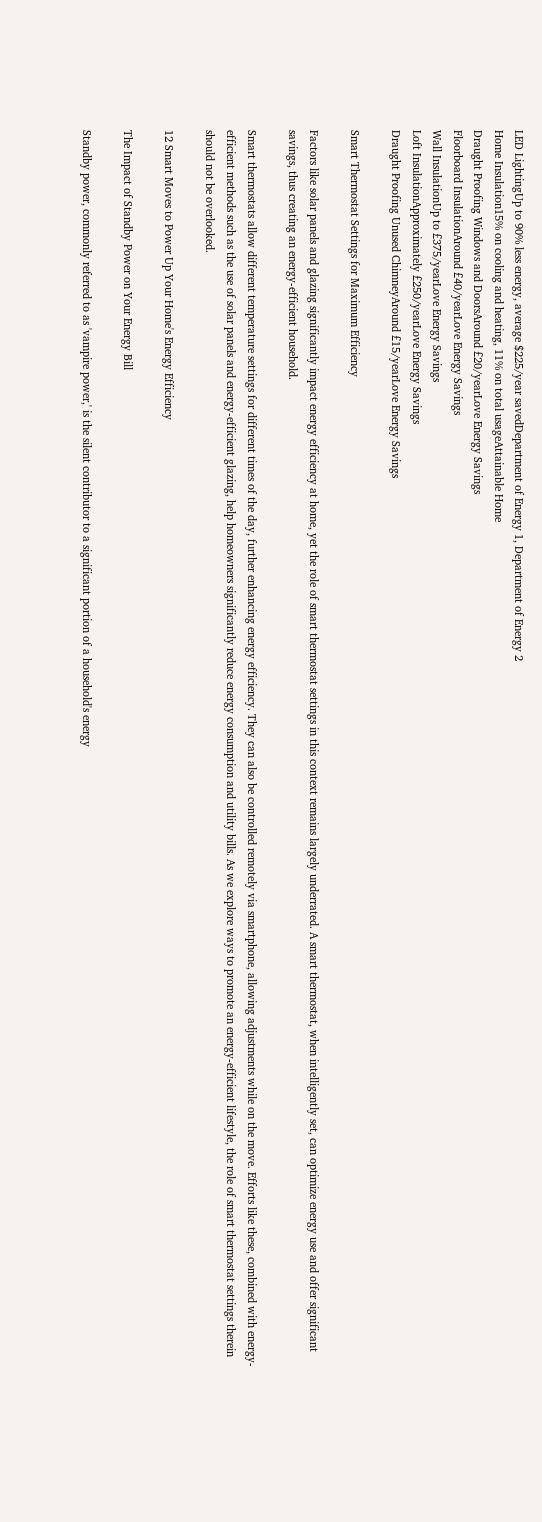LED LightingUp to 90% less energy, average $225/year savedDepartment of Energy 1, Department of Energy 2
Home Insulation15% on cooling and heating, 11% on total usageAttainable Home
Draught Proofing Windows and DoorsAround £20/yearLove Energy Savings
Floorboard InsulationAround £40/yearLove Energy Savings
Wall InsulationUp to £375/yearLove Energy Savings
Loft InsulationApproximately £250/yearLove Energy Savings
Draught Proofing Unused ChimneyAround £15/yearLove Energy Savings

Smart Thermostat Settings for Maximum Efficiency

Factors like solar panels and glazing significantly impact energy efficiency at home, yet the role of smart thermostat settings in this context remains largely underrated. A smart thermostat, when intelligently set, can optimize energy use and offer significant savings, thus creating an energy-efficient household.

Smart thermostats allow different temperature settings for different times of the day, further enhancing energy efficiency. They can also be controlled remotely via smartphone, allowing adjustments while on the move. Efforts like these, combined with energy-efficient methods such as the use of solar panels and energy-efficient glazing, help homeowners significantly reduce energy consumption and utility bills. As we explore ways to promote an energy-efficient lifestyle, the role of smart thermostat settings therein should not be overlooked.

12 Smart Moves to Power Up Your Home's Energy Efficiency

The Impact of Standby Power on Your Energy Bill

Standby power, commonly referred to as 'vampire power,' is the silent contributor to a significant portion of a household's energy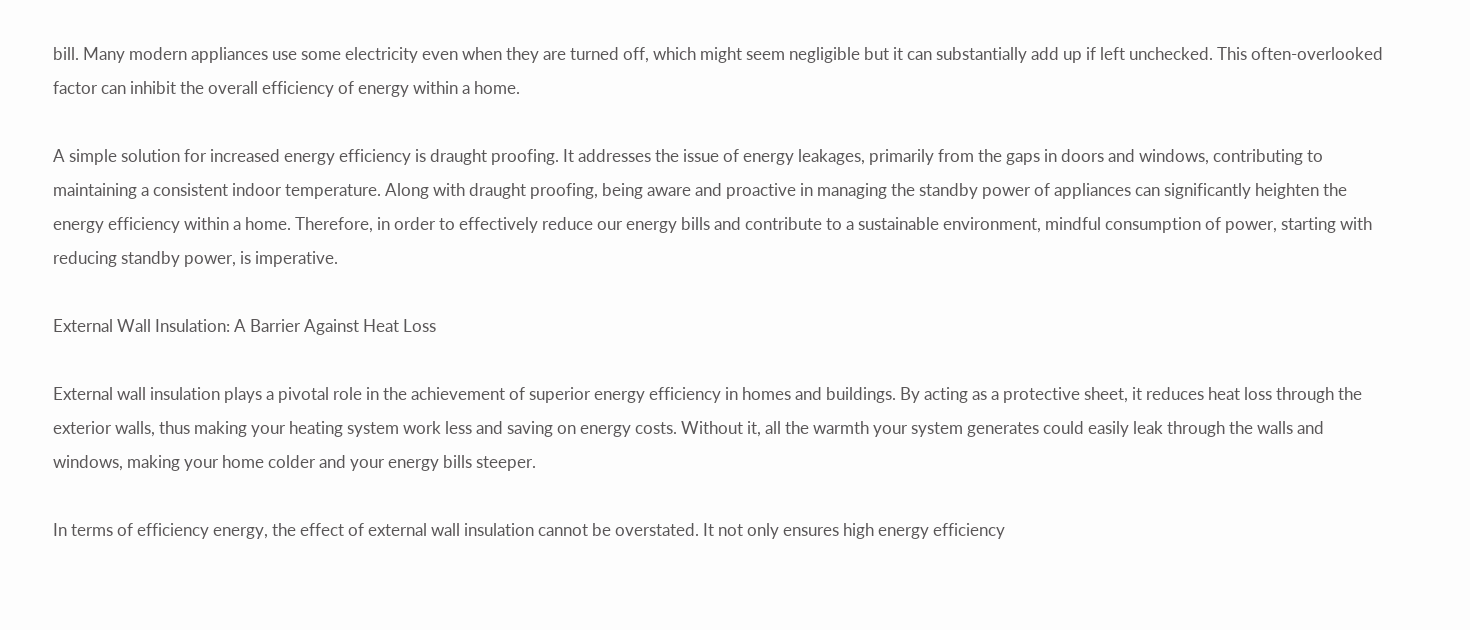bill. Many modern appliances use some electricity even when they are turned off, which might seem negligible but it can substantially add up if left unchecked. This often-overlooked factor can inhibit the overall efficiency of energy within a home.

A simple solution for increased energy efficiency is draught proofing. It addresses the issue of energy leakages, primarily from the gaps in doors and windows, contributing to maintaining a consistent indoor temperature. Along with draught proofing, being aware and proactive in managing the standby power of appliances can significantly heighten the energy efficiency within a home. Therefore, in order to effectively reduce our energy bills and contribute to a sustainable environment, mindful consumption of power, starting with reducing standby power, is imperative.

External Wall Insulation: A Barrier Against Heat Loss

External wall insulation plays a pivotal role in the achievement of superior energy efficiency in homes and buildings. By acting as a protective sheet, it reduces heat loss through the exterior walls, thus making your heating system work less and saving on energy costs. Without it, all the warmth your system generates could easily leak through the walls and windows, making your home colder and your energy bills steeper.

In terms of efficiency energy, the effect of external wall insulation cannot be overstated. It not only ensures high energy efficiency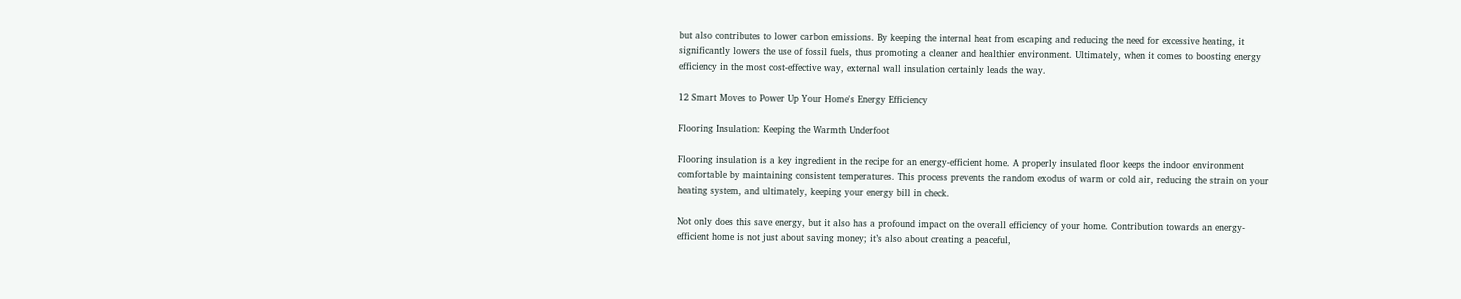but also contributes to lower carbon emissions. By keeping the internal heat from escaping and reducing the need for excessive heating, it significantly lowers the use of fossil fuels, thus promoting a cleaner and healthier environment. Ultimately, when it comes to boosting energy efficiency in the most cost-effective way, external wall insulation certainly leads the way.

12 Smart Moves to Power Up Your Home's Energy Efficiency

Flooring Insulation: Keeping the Warmth Underfoot

Flooring insulation is a key ingredient in the recipe for an energy-efficient home. A properly insulated floor keeps the indoor environment comfortable by maintaining consistent temperatures. This process prevents the random exodus of warm or cold air, reducing the strain on your heating system, and ultimately, keeping your energy bill in check.

Not only does this save energy, but it also has a profound impact on the overall efficiency of your home. Contribution towards an energy-efficient home is not just about saving money; it’s also about creating a peaceful,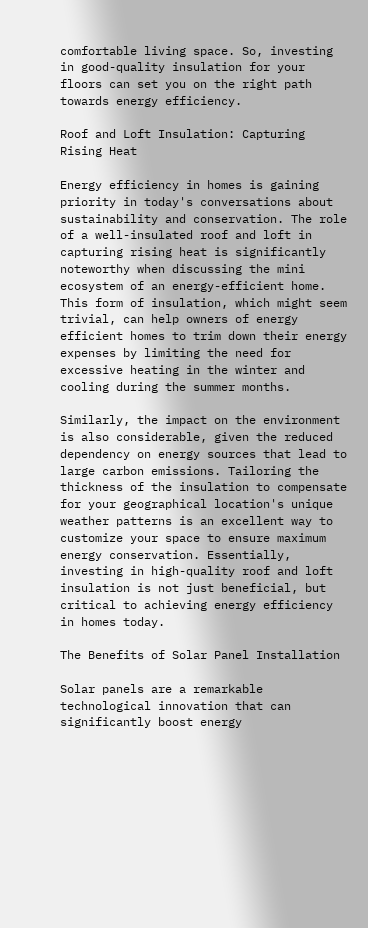comfortable living space. So, investing in good-quality insulation for your floors can set you on the right path towards energy efficiency.

Roof and Loft Insulation: Capturing Rising Heat

Energy efficiency in homes is gaining priority in today's conversations about sustainability and conservation. The role of a well-insulated roof and loft in capturing rising heat is significantly noteworthy when discussing the mini ecosystem of an energy-efficient home. This form of insulation, which might seem trivial, can help owners of energy efficient homes to trim down their energy expenses by limiting the need for excessive heating in the winter and cooling during the summer months.

Similarly, the impact on the environment is also considerable, given the reduced dependency on energy sources that lead to large carbon emissions. Tailoring the thickness of the insulation to compensate for your geographical location's unique weather patterns is an excellent way to customize your space to ensure maximum energy conservation. Essentially, investing in high-quality roof and loft insulation is not just beneficial, but critical to achieving energy efficiency in homes today.

The Benefits of Solar Panel Installation

Solar panels are a remarkable technological innovation that can significantly boost energy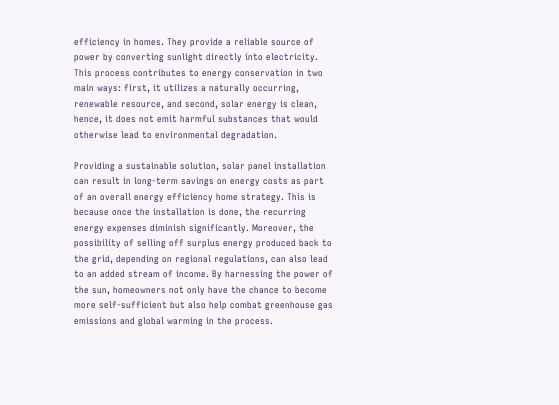efficiency in homes. They provide a reliable source of power by converting sunlight directly into electricity. This process contributes to energy conservation in two main ways: first, it utilizes a naturally occurring, renewable resource, and second, solar energy is clean, hence, it does not emit harmful substances that would otherwise lead to environmental degradation.

Providing a sustainable solution, solar panel installation can result in long-term savings on energy costs as part of an overall energy efficiency home strategy. This is because once the installation is done, the recurring energy expenses diminish significantly. Moreover, the possibility of selling off surplus energy produced back to the grid, depending on regional regulations, can also lead to an added stream of income. By harnessing the power of the sun, homeowners not only have the chance to become more self-sufficient but also help combat greenhouse gas emissions and global warming in the process.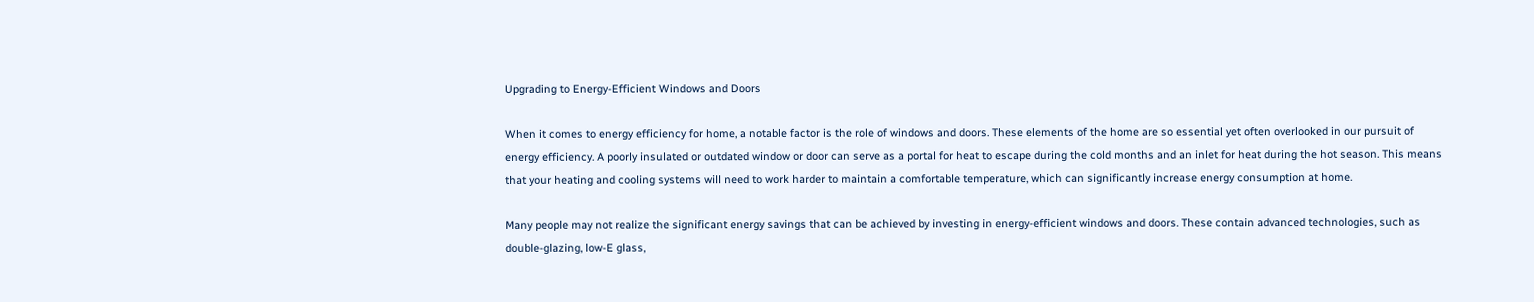Upgrading to Energy-Efficient Windows and Doors

When it comes to energy efficiency for home, a notable factor is the role of windows and doors. These elements of the home are so essential yet often overlooked in our pursuit of energy efficiency. A poorly insulated or outdated window or door can serve as a portal for heat to escape during the cold months and an inlet for heat during the hot season. This means that your heating and cooling systems will need to work harder to maintain a comfortable temperature, which can significantly increase energy consumption at home.

Many people may not realize the significant energy savings that can be achieved by investing in energy-efficient windows and doors. These contain advanced technologies, such as double-glazing, low-E glass,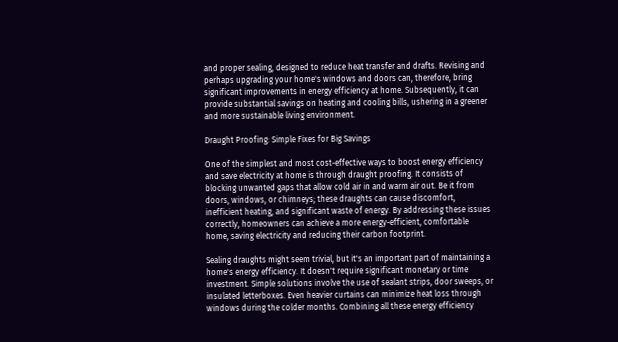and proper sealing, designed to reduce heat transfer and drafts. Revising and perhaps upgrading your home's windows and doors can, therefore, bring significant improvements in energy efficiency at home. Subsequently, it can provide substantial savings on heating and cooling bills, ushering in a greener and more sustainable living environment.

Draught Proofing: Simple Fixes for Big Savings

One of the simplest and most cost-effective ways to boost energy efficiency and save electricity at home is through draught proofing. It consists of blocking unwanted gaps that allow cold air in and warm air out. Be it from doors, windows, or chimneys; these draughts can cause discomfort, inefficient heating, and significant waste of energy. By addressing these issues correctly, homeowners can achieve a more energy-efficient, comfortable home, saving electricity and reducing their carbon footprint.

Sealing draughts might seem trivial, but it's an important part of maintaining a home's energy efficiency. It doesn't require significant monetary or time investment. Simple solutions involve the use of sealant strips, door sweeps, or insulated letterboxes. Even heavier curtains can minimize heat loss through windows during the colder months. Combining all these energy efficiency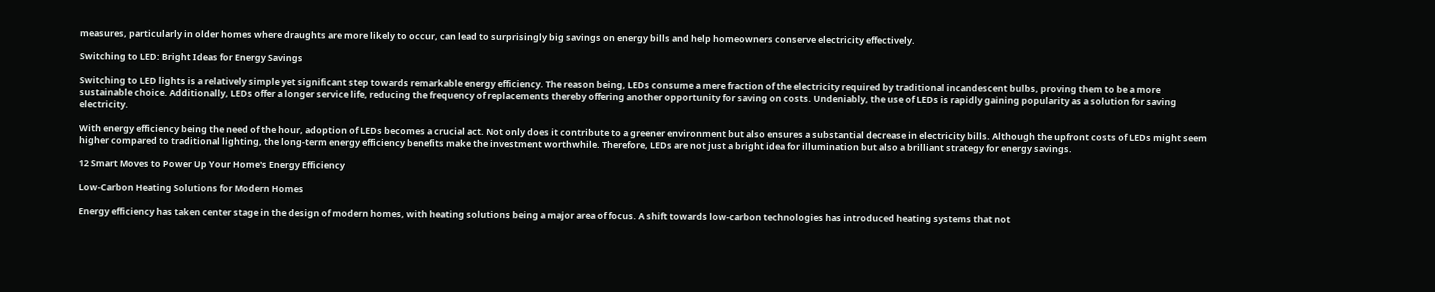measures, particularly in older homes where draughts are more likely to occur, can lead to surprisingly big savings on energy bills and help homeowners conserve electricity effectively.

Switching to LED: Bright Ideas for Energy Savings

Switching to LED lights is a relatively simple yet significant step towards remarkable energy efficiency. The reason being, LEDs consume a mere fraction of the electricity required by traditional incandescent bulbs, proving them to be a more sustainable choice. Additionally, LEDs offer a longer service life, reducing the frequency of replacements thereby offering another opportunity for saving on costs. Undeniably, the use of LEDs is rapidly gaining popularity as a solution for saving electricity.

With energy efficiency being the need of the hour, adoption of LEDs becomes a crucial act. Not only does it contribute to a greener environment but also ensures a substantial decrease in electricity bills. Although the upfront costs of LEDs might seem higher compared to traditional lighting, the long-term energy efficiency benefits make the investment worthwhile. Therefore, LEDs are not just a bright idea for illumination but also a brilliant strategy for energy savings.

12 Smart Moves to Power Up Your Home's Energy Efficiency

Low-Carbon Heating Solutions for Modern Homes

Energy efficiency has taken center stage in the design of modern homes, with heating solutions being a major area of focus. A shift towards low-carbon technologies has introduced heating systems that not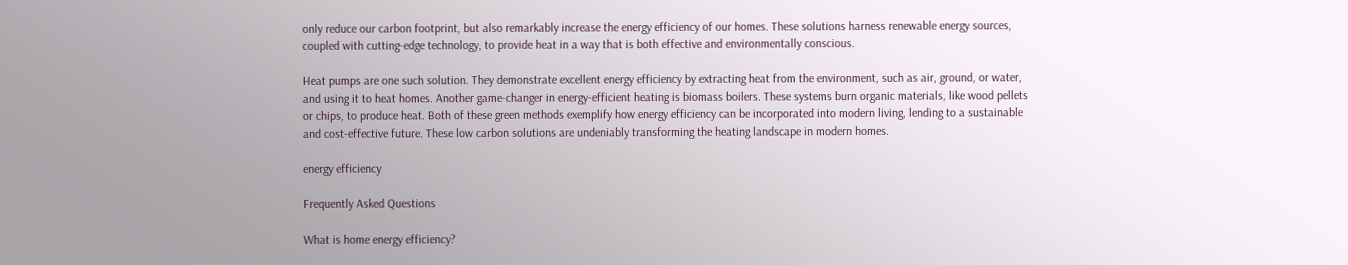only reduce our carbon footprint, but also remarkably increase the energy efficiency of our homes. These solutions harness renewable energy sources, coupled with cutting-edge technology, to provide heat in a way that is both effective and environmentally conscious.

Heat pumps are one such solution. They demonstrate excellent energy efficiency by extracting heat from the environment, such as air, ground, or water, and using it to heat homes. Another game-changer in energy-efficient heating is biomass boilers. These systems burn organic materials, like wood pellets or chips, to produce heat. Both of these green methods exemplify how energy efficiency can be incorporated into modern living, lending to a sustainable and cost-effective future. These low carbon solutions are undeniably transforming the heating landscape in modern homes.

energy efficiency

Frequently Asked Questions

What is home energy efficiency?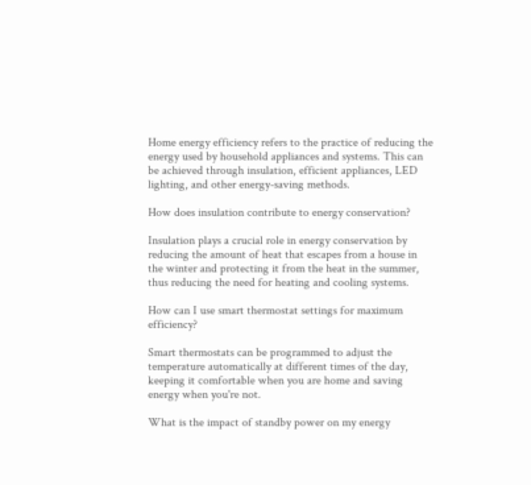Home energy efficiency refers to the practice of reducing the energy used by household appliances and systems. This can be achieved through insulation, efficient appliances, LED lighting, and other energy-saving methods.

How does insulation contribute to energy conservation?

Insulation plays a crucial role in energy conservation by reducing the amount of heat that escapes from a house in the winter and protecting it from the heat in the summer, thus reducing the need for heating and cooling systems.

How can I use smart thermostat settings for maximum efficiency?

Smart thermostats can be programmed to adjust the temperature automatically at different times of the day, keeping it comfortable when you are home and saving energy when you're not.

What is the impact of standby power on my energy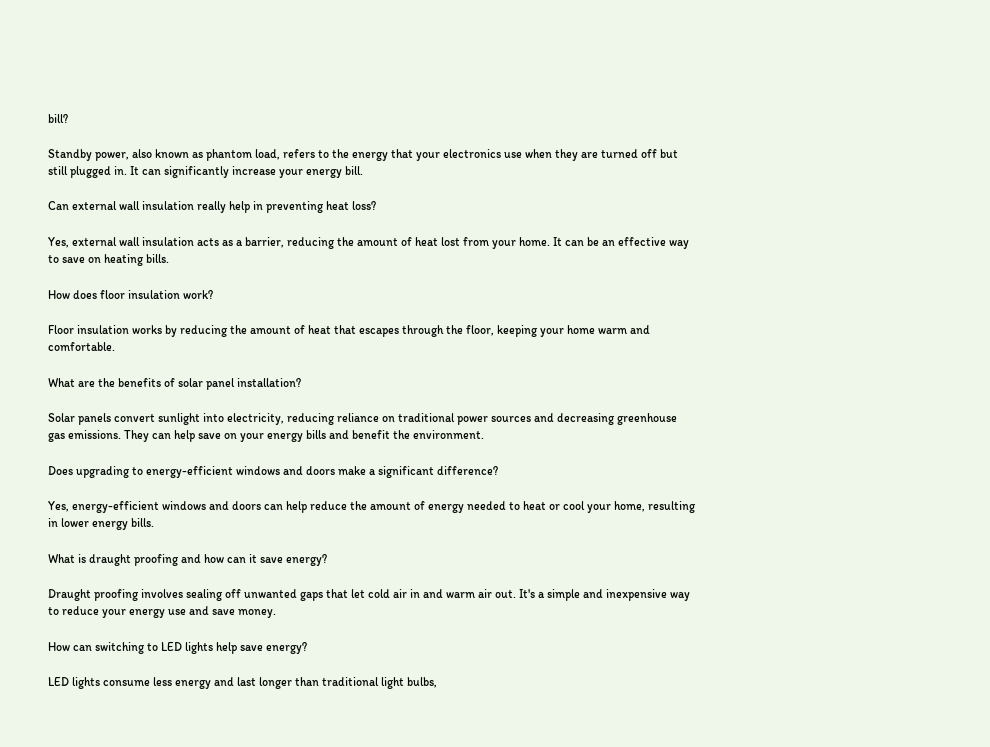bill?

Standby power, also known as phantom load, refers to the energy that your electronics use when they are turned off but still plugged in. It can significantly increase your energy bill.

Can external wall insulation really help in preventing heat loss?

Yes, external wall insulation acts as a barrier, reducing the amount of heat lost from your home. It can be an effective way to save on heating bills.

How does floor insulation work?

Floor insulation works by reducing the amount of heat that escapes through the floor, keeping your home warm and comfortable.

What are the benefits of solar panel installation?

Solar panels convert sunlight into electricity, reducing reliance on traditional power sources and decreasing greenhouse gas emissions. They can help save on your energy bills and benefit the environment.

Does upgrading to energy-efficient windows and doors make a significant difference?

Yes, energy-efficient windows and doors can help reduce the amount of energy needed to heat or cool your home, resulting in lower energy bills.

What is draught proofing and how can it save energy?

Draught proofing involves sealing off unwanted gaps that let cold air in and warm air out. It's a simple and inexpensive way to reduce your energy use and save money.

How can switching to LED lights help save energy?

LED lights consume less energy and last longer than traditional light bulbs,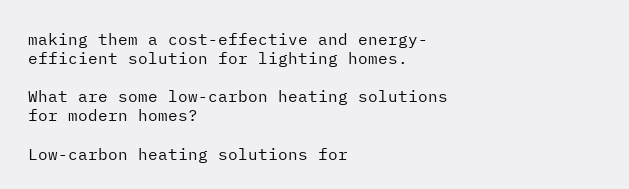making them a cost-effective and energy-efficient solution for lighting homes.

What are some low-carbon heating solutions for modern homes?

Low-carbon heating solutions for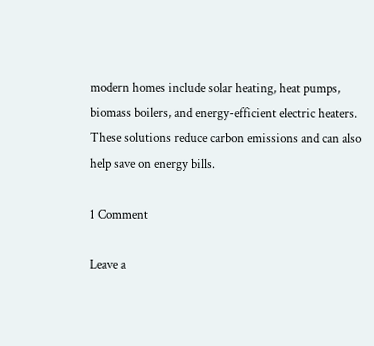modern homes include solar heating, heat pumps, biomass boilers, and energy-efficient electric heaters. These solutions reduce carbon emissions and can also help save on energy bills.

1 Comment

Leave a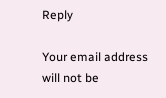Reply

Your email address will not be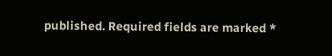published. Required fields are marked *